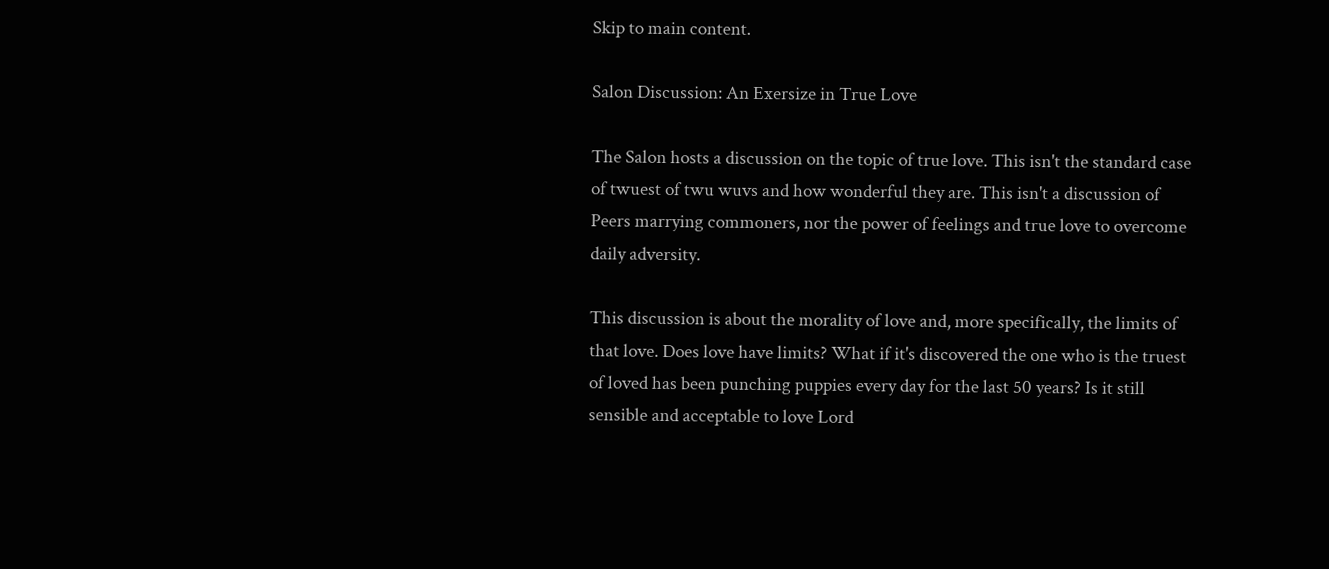Skip to main content.

Salon Discussion: An Exersize in True Love

The Salon hosts a discussion on the topic of true love. This isn't the standard case of twuest of twu wuvs and how wonderful they are. This isn't a discussion of Peers marrying commoners, nor the power of feelings and true love to overcome daily adversity.

This discussion is about the morality of love and, more specifically, the limits of that love. Does love have limits? What if it's discovered the one who is the truest of loved has been punching puppies every day for the last 50 years? Is it still sensible and acceptable to love Lord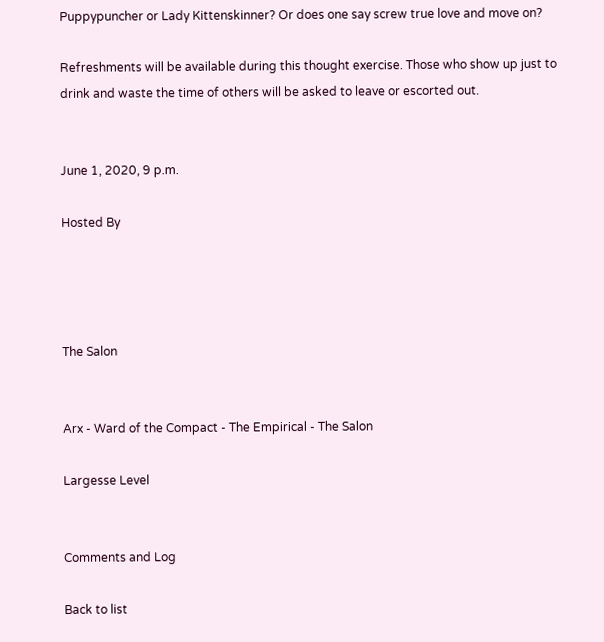Puppypuncher or Lady Kittenskinner? Or does one say screw true love and move on?

Refreshments will be available during this thought exercise. Those who show up just to drink and waste the time of others will be asked to leave or escorted out.


June 1, 2020, 9 p.m.

Hosted By




The Salon


Arx - Ward of the Compact - The Empirical - The Salon

Largesse Level


Comments and Log

Back to list